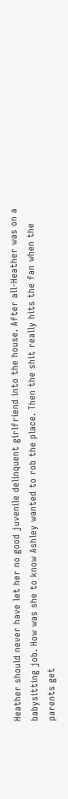Heather should never have let her no good juvenile delinquent girlfriend into the house. After all-Heather was on a babysitting job. How was she to know Ashley wanted to rob the place. Then the shit really hits the fan when the parents get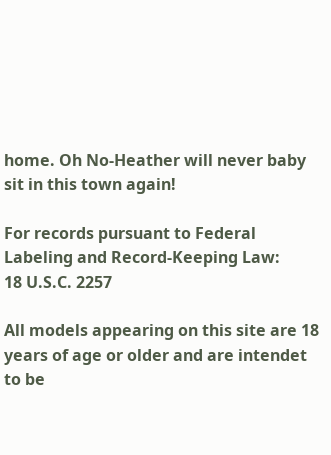home. Oh No-Heather will never baby sit in this town again!

For records pursuant to Federal Labeling and Record-Keeping Law:
18 U.S.C. 2257

All models appearing on this site are 18 years of age or older and are intendet to be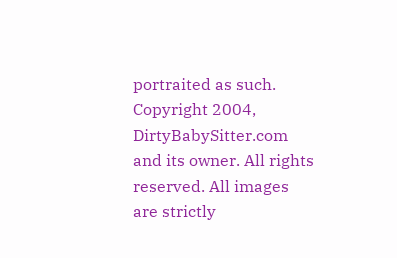portraited as such. Copyright 2004, DirtyBabySitter.com and its owner. All rights reserved. All images are strictly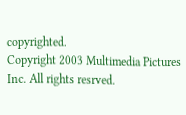copyrighted.
Copyright 2003 Multimedia Pictures Inc. All rights resrved.